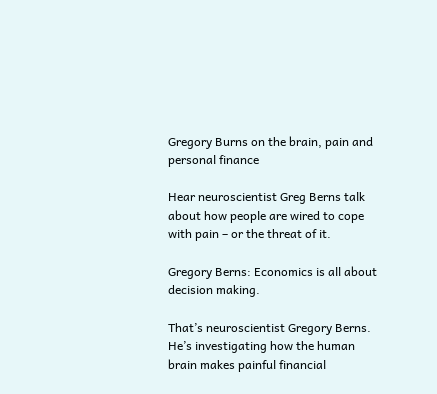Gregory Burns on the brain, pain and personal finance

Hear neuroscientist Greg Berns talk about how people are wired to cope with pain – or the threat of it.

Gregory Berns: Economics is all about decision making.

That’s neuroscientist Gregory Berns. He’s investigating how the human brain makes painful financial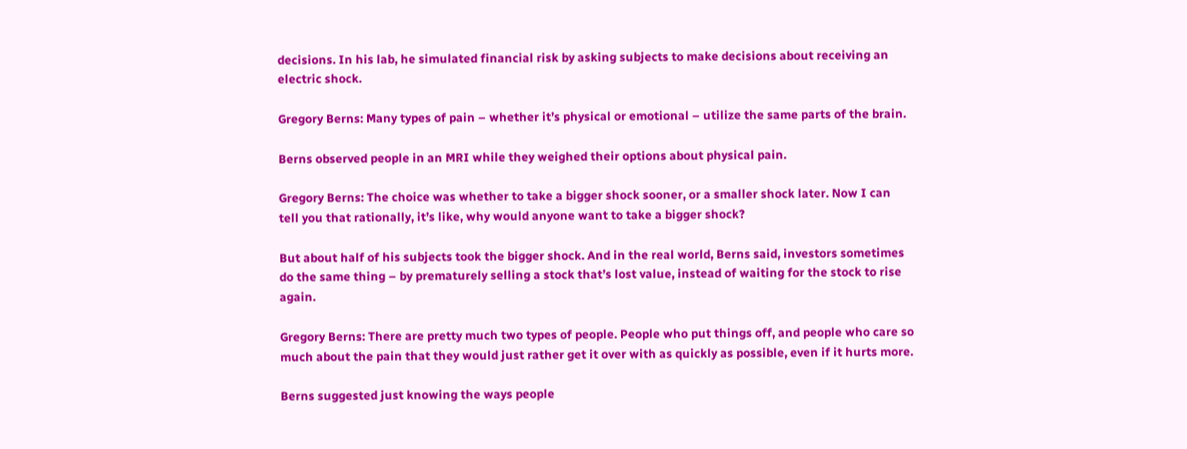decisions. In his lab, he simulated financial risk by asking subjects to make decisions about receiving an electric shock.

Gregory Berns: Many types of pain – whether it’s physical or emotional – utilize the same parts of the brain.

Berns observed people in an MRI while they weighed their options about physical pain.

Gregory Berns: The choice was whether to take a bigger shock sooner, or a smaller shock later. Now I can tell you that rationally, it’s like, why would anyone want to take a bigger shock?

But about half of his subjects took the bigger shock. And in the real world, Berns said, investors sometimes do the same thing – by prematurely selling a stock that’s lost value, instead of waiting for the stock to rise again.

Gregory Berns: There are pretty much two types of people. People who put things off, and people who care so much about the pain that they would just rather get it over with as quickly as possible, even if it hurts more.

Berns suggested just knowing the ways people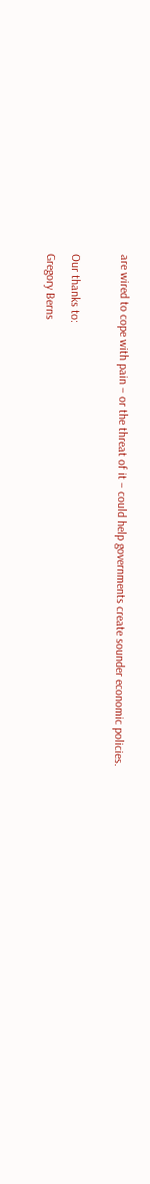are wired to cope with pain – or the threat of it – could help governments create sounder economic policies.

Our thanks to:
Gregory Berns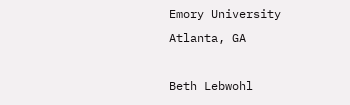Emory University
Atlanta, GA

Beth Lebwohl